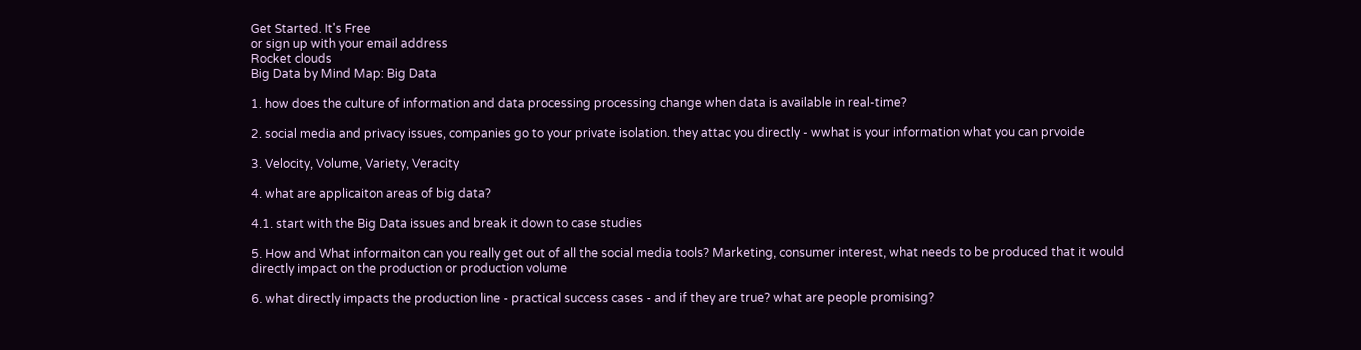Get Started. It's Free
or sign up with your email address
Rocket clouds
Big Data by Mind Map: Big Data

1. how does the culture of information and data processing processing change when data is available in real-time?

2. social media and privacy issues, companies go to your private isolation. they attac you directly - wwhat is your information what you can prvoide

3. Velocity, Volume, Variety, Veracity

4. what are applicaiton areas of big data?

4.1. start with the Big Data issues and break it down to case studies

5. How and What informaiton can you really get out of all the social media tools? Marketing, consumer interest, what needs to be produced that it would directly impact on the production or production volume

6. what directly impacts the production line - practical success cases - and if they are true? what are people promising?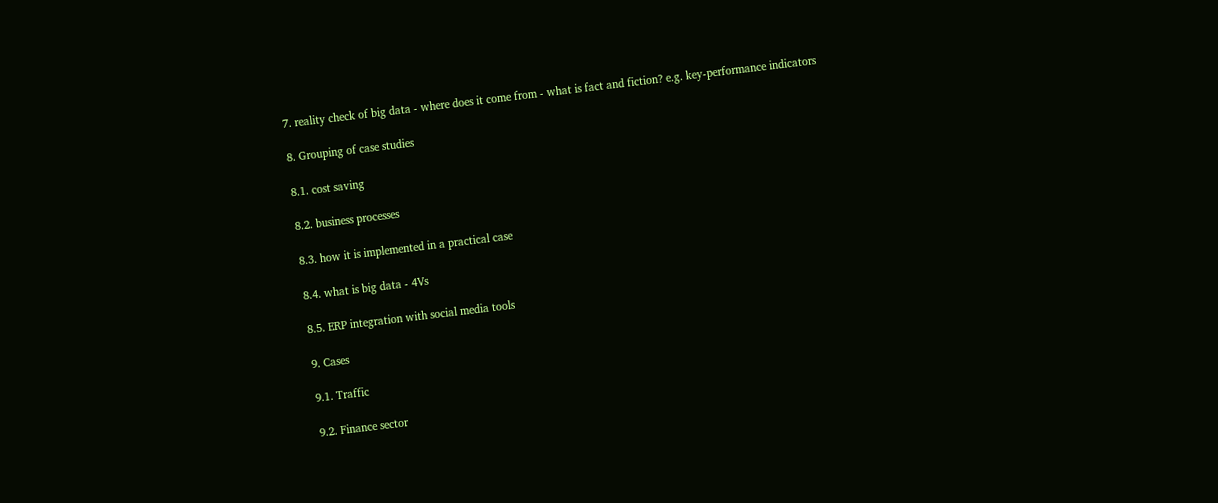7. reality check of big data - where does it come from - what is fact and fiction? e.g. key-performance indicators

8. Grouping of case studies

8.1. cost saving

8.2. business processes

8.3. how it is implemented in a practical case

8.4. what is big data - 4Vs

8.5. ERP integration with social media tools

9. Cases

9.1. Traffic

9.2. Finance sector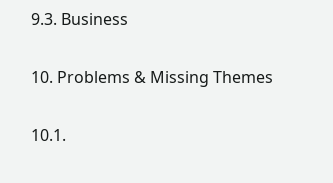9.3. Business

10. Problems & Missing Themes

10.1.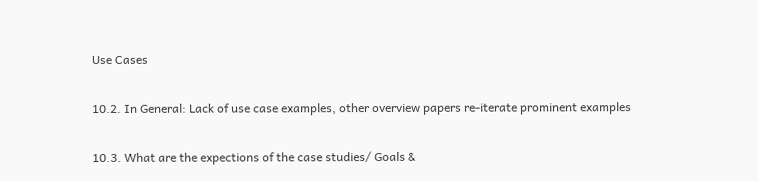Use Cases

10.2. In General: Lack of use case examples, other overview papers re-iterate prominent examples

10.3. What are the expections of the case studies/ Goals &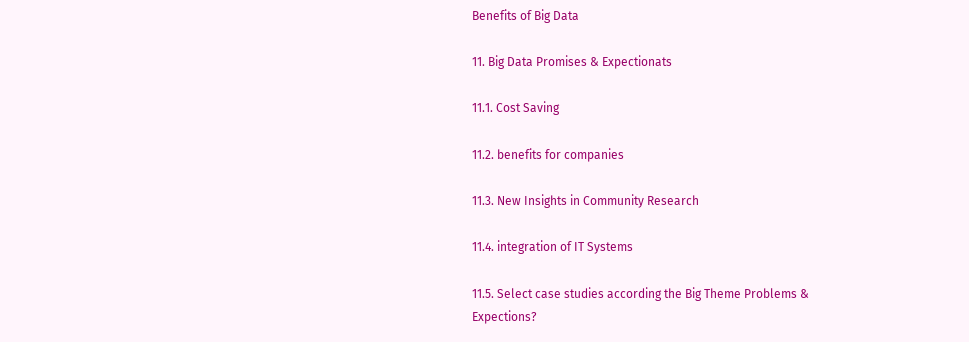Benefits of Big Data

11. Big Data Promises & Expectionats

11.1. Cost Saving

11.2. benefits for companies

11.3. New Insights in Community Research

11.4. integration of IT Systems

11.5. Select case studies according the Big Theme Problems & Expections?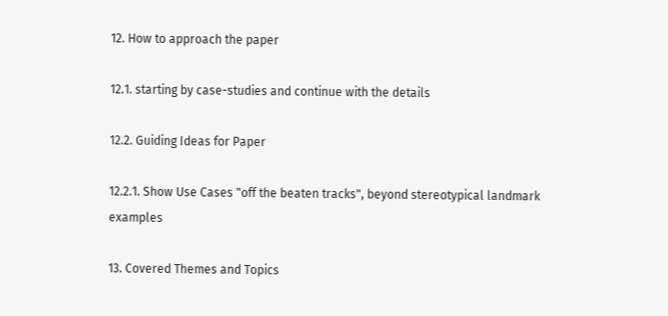12. How to approach the paper

12.1. starting by case-studies and continue with the details

12.2. Guiding Ideas for Paper

12.2.1. Show Use Cases "off the beaten tracks", beyond stereotypical landmark examples

13. Covered Themes and Topics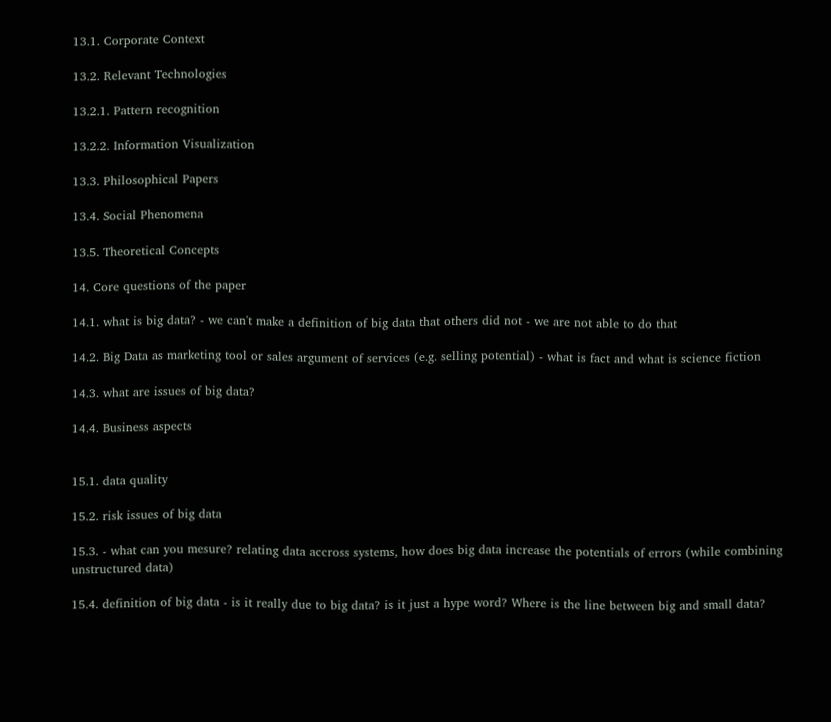13.1. Corporate Context

13.2. Relevant Technologies

13.2.1. Pattern recognition

13.2.2. Information Visualization

13.3. Philosophical Papers

13.4. Social Phenomena

13.5. Theoretical Concepts

14. Core questions of the paper

14.1. what is big data? - we can't make a definition of big data that others did not - we are not able to do that

14.2. Big Data as marketing tool or sales argument of services (e.g. selling potential) - what is fact and what is science fiction

14.3. what are issues of big data?

14.4. Business aspects


15.1. data quality

15.2. risk issues of big data

15.3. - what can you mesure? relating data accross systems, how does big data increase the potentials of errors (while combining unstructured data)

15.4. definition of big data - is it really due to big data? is it just a hype word? Where is the line between big and small data?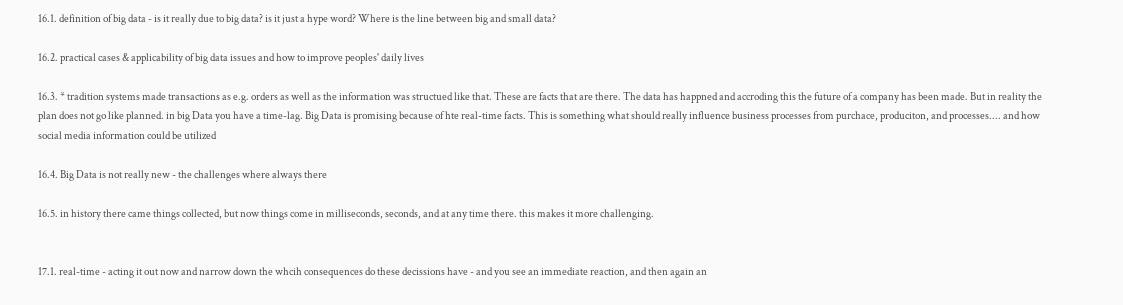16.1. definition of big data - is it really due to big data? is it just a hype word? Where is the line between big and small data?

16.2. practical cases & applicability of big data issues and how to improve peoples' daily lives

16.3. * tradition systems made transactions as e.g. orders as well as the information was structued like that. These are facts that are there. The data has happned and accroding this the future of a company has been made. But in reality the plan does not go like planned. in big Data you have a time-lag. Big Data is promising because of hte real-time facts. This is something what should really influence business processes from purchace, produciton, and processes.... and how social media information could be utilized

16.4. Big Data is not really new - the challenges where always there

16.5. in history there came things collected, but now things come in milliseconds, seconds, and at any time there. this makes it more challenging.


17.1. real-time - acting it out now and narrow down the whcih consequences do these decissions have - and you see an immediate reaction, and then again an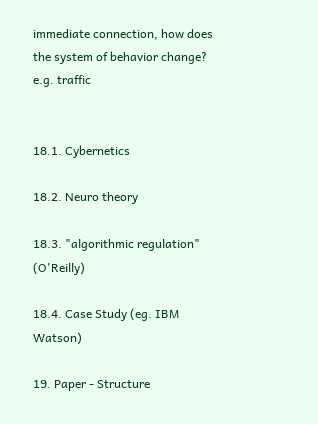immediate connection, how does the system of behavior change? e.g. traffic


18.1. Cybernetics

18.2. Neuro theory

18.3. "algorithmic regulation" (O'Reilly)

18.4. Case Study (eg. IBM Watson)

19. Paper - Structure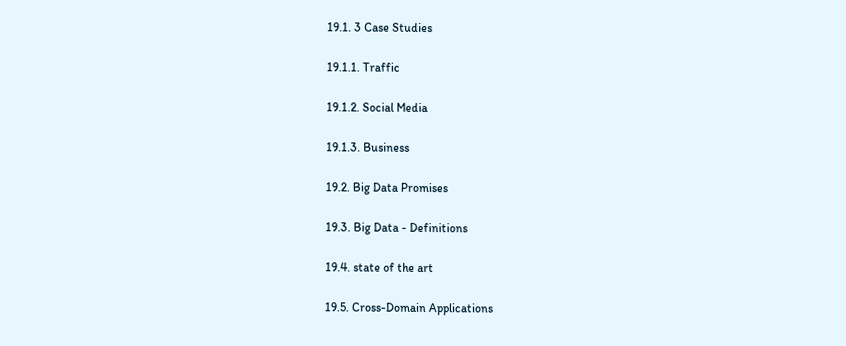19.1. 3 Case Studies

19.1.1. Traffic

19.1.2. Social Media

19.1.3. Business

19.2. Big Data Promises

19.3. Big Data - Definitions

19.4. state of the art

19.5. Cross-Domain Applications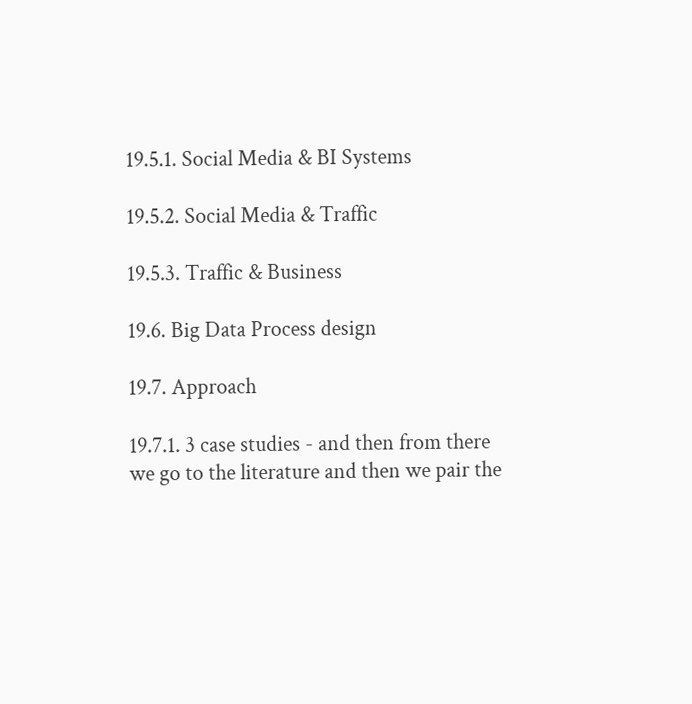19.5.1. Social Media & BI Systems

19.5.2. Social Media & Traffic

19.5.3. Traffic & Business

19.6. Big Data Process design

19.7. Approach

19.7.1. 3 case studies - and then from there we go to the literature and then we pair the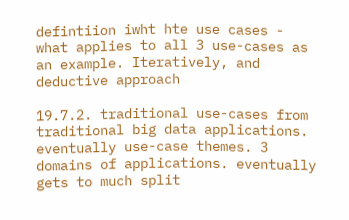defintiion iwht hte use cases - what applies to all 3 use-cases as an example. Iteratively, and deductive approach

19.7.2. traditional use-cases from traditional big data applications. eventually use-case themes. 3 domains of applications. eventually gets to much split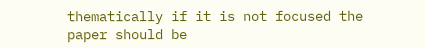thematically if it is not focused the paper should be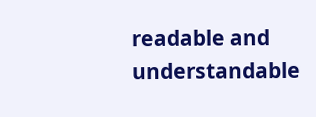readable and understandable